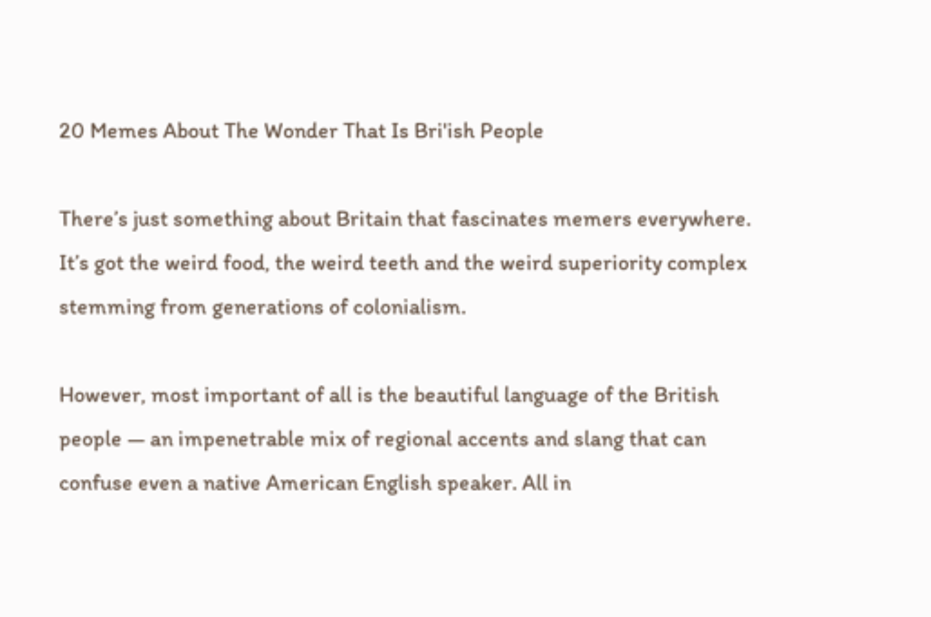20 Memes About The Wonder That Is Bri'ish People

There’s just something about Britain that fascinates memers everywhere. It’s got the weird food, the weird teeth and the weird superiority complex stemming from generations of colonialism.

However, most important of all is the beautiful language of the British people — an impenetrable mix of regional accents and slang that can confuse even a native American English speaker. All in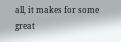all, it makes for some great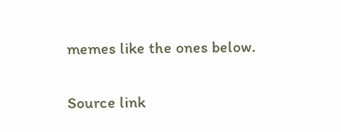memes like the ones below.

Source link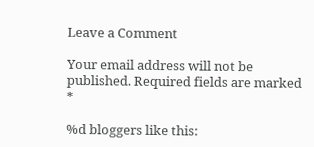Leave a Comment

Your email address will not be published. Required fields are marked *

%d bloggers like this: